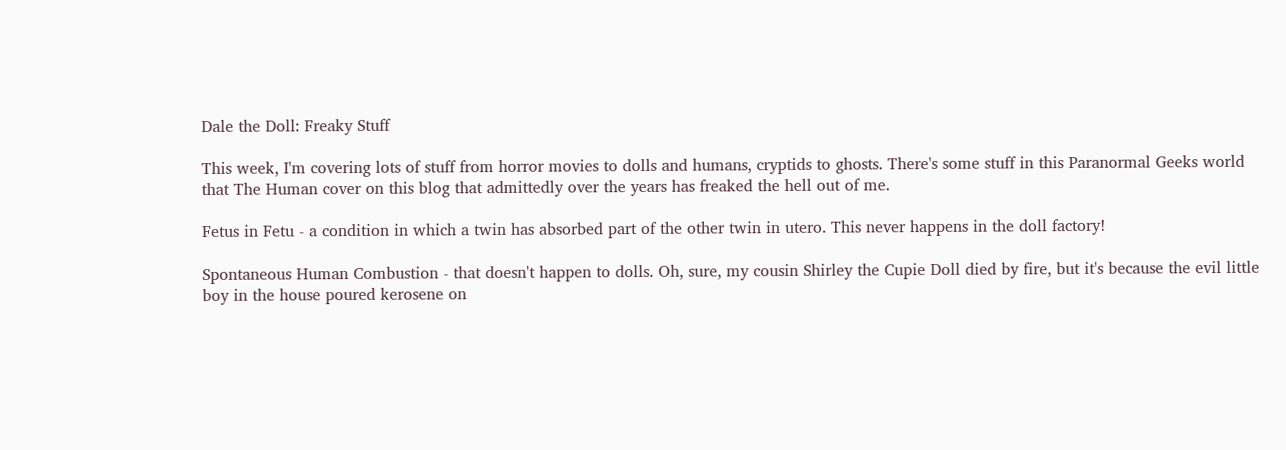Dale the Doll: Freaky Stuff

This week, I'm covering lots of stuff from horror movies to dolls and humans, cryptids to ghosts. There's some stuff in this Paranormal Geeks world that The Human cover on this blog that admittedly over the years has freaked the hell out of me.

Fetus in Fetu - a condition in which a twin has absorbed part of the other twin in utero. This never happens in the doll factory!

Spontaneous Human Combustion - that doesn't happen to dolls. Oh, sure, my cousin Shirley the Cupie Doll died by fire, but it's because the evil little boy in the house poured kerosene on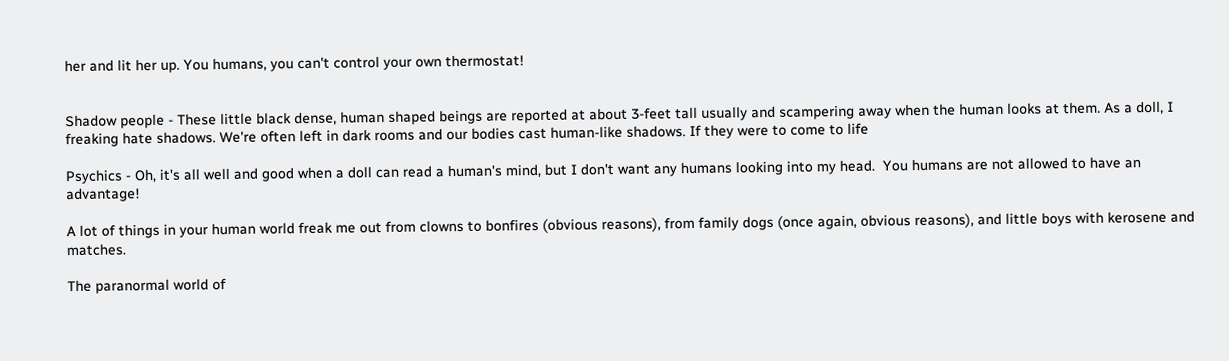her and lit her up. You humans, you can't control your own thermostat!


Shadow people - These little black dense, human shaped beings are reported at about 3-feet tall usually and scampering away when the human looks at them. As a doll, I freaking hate shadows. We're often left in dark rooms and our bodies cast human-like shadows. If they were to come to life

Psychics - Oh, it's all well and good when a doll can read a human's mind, but I don't want any humans looking into my head.  You humans are not allowed to have an advantage!

A lot of things in your human world freak me out from clowns to bonfires (obvious reasons), from family dogs (once again, obvious reasons), and little boys with kerosene and matches.

The paranormal world of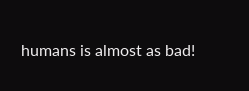humans is almost as bad!